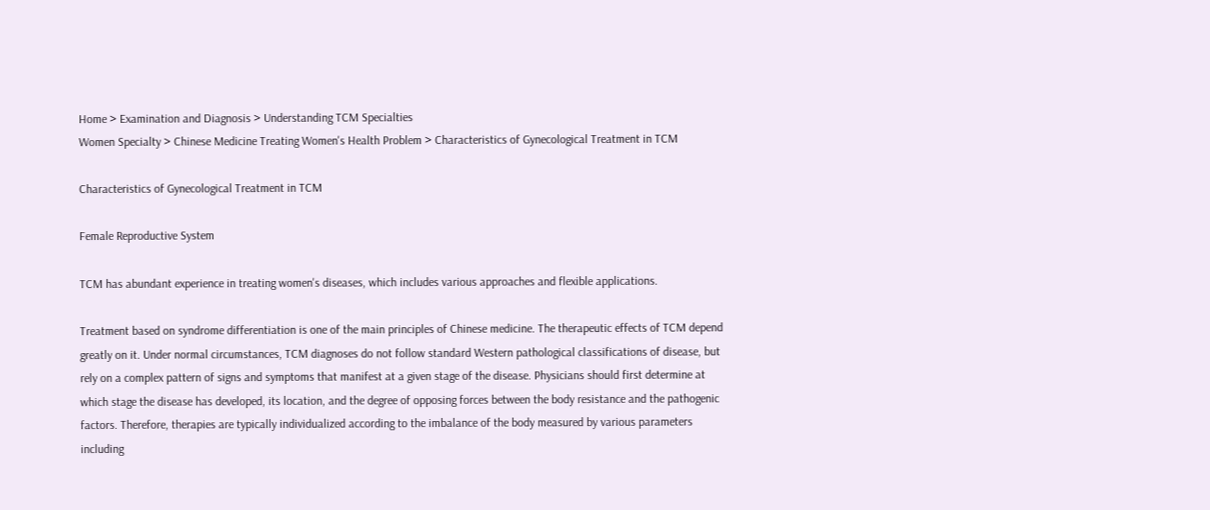Home > Examination and Diagnosis > Understanding TCM Specialties
Women Specialty > Chinese Medicine Treating Women's Health Problem > Characteristics of Gynecological Treatment in TCM

Characteristics of Gynecological Treatment in TCM

Female Reproductive System

TCM has abundant experience in treating women's diseases, which includes various approaches and flexible applications.

Treatment based on syndrome differentiation is one of the main principles of Chinese medicine. The therapeutic effects of TCM depend greatly on it. Under normal circumstances, TCM diagnoses do not follow standard Western pathological classifications of disease, but rely on a complex pattern of signs and symptoms that manifest at a given stage of the disease. Physicians should first determine at which stage the disease has developed, its location, and the degree of opposing forces between the body resistance and the pathogenic factors. Therefore, therapies are typically individualized according to the imbalance of the body measured by various parameters including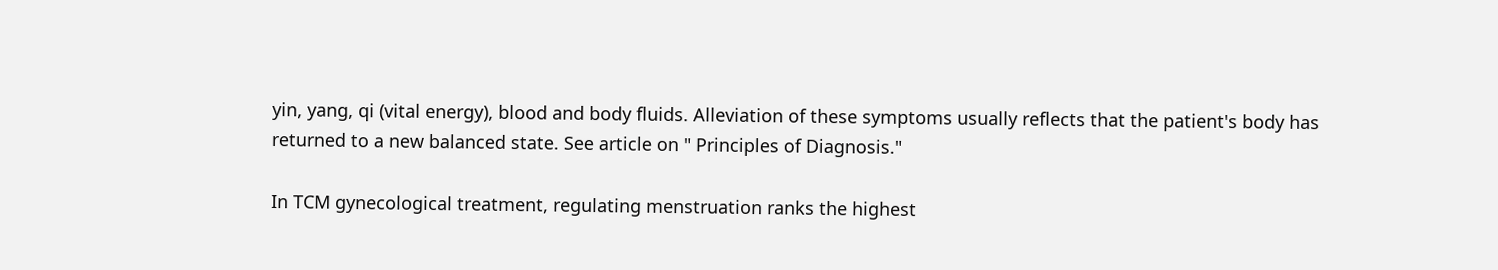yin, yang, qi (vital energy), blood and body fluids. Alleviation of these symptoms usually reflects that the patient's body has returned to a new balanced state. See article on " Principles of Diagnosis."

In TCM gynecological treatment, regulating menstruation ranks the highest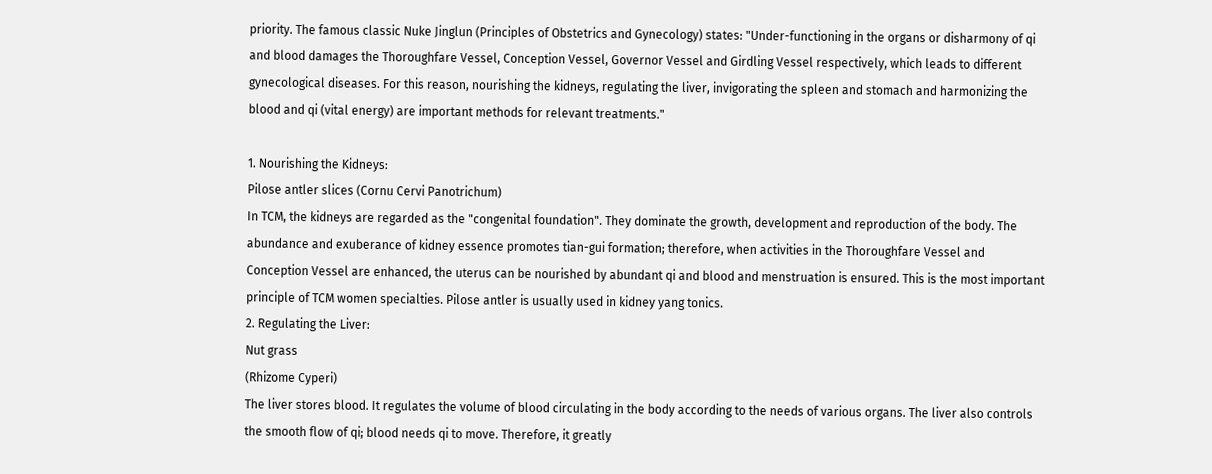priority. The famous classic Nuke Jinglun (Principles of Obstetrics and Gynecology) states: "Under-functioning in the organs or disharmony of qi and blood damages the Thoroughfare Vessel, Conception Vessel, Governor Vessel and Girdling Vessel respectively, which leads to different gynecological diseases. For this reason, nourishing the kidneys, regulating the liver, invigorating the spleen and stomach and harmonizing the blood and qi (vital energy) are important methods for relevant treatments."

1. Nourishing the Kidneys:
Pilose antler slices (Cornu Cervi Panotrichum)
In TCM, the kidneys are regarded as the "congenital foundation". They dominate the growth, development and reproduction of the body. The abundance and exuberance of kidney essence promotes tian-gui formation; therefore, when activities in the Thoroughfare Vessel and Conception Vessel are enhanced, the uterus can be nourished by abundant qi and blood and menstruation is ensured. This is the most important principle of TCM women specialties. Pilose antler is usually used in kidney yang tonics.
2. Regulating the Liver:
Nut grass
(Rhizome Cyperi)
The liver stores blood. It regulates the volume of blood circulating in the body according to the needs of various organs. The liver also controls the smooth flow of qi; blood needs qi to move. Therefore, it greatly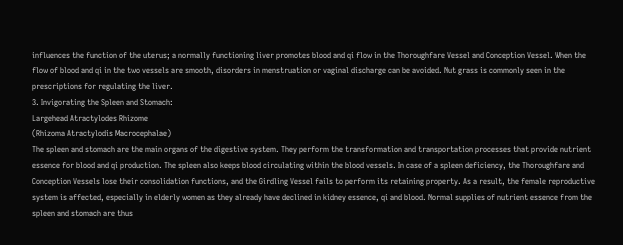influences the function of the uterus; a normally functioning liver promotes blood and qi flow in the Thoroughfare Vessel and Conception Vessel. When the flow of blood and qi in the two vessels are smooth, disorders in menstruation or vaginal discharge can be avoided. Nut grass is commonly seen in the prescriptions for regulating the liver.
3. Invigorating the Spleen and Stomach:
Largehead Atractylodes Rhizome
(Rhizoma Atractylodis Macrocephalae)
The spleen and stomach are the main organs of the digestive system. They perform the transformation and transportation processes that provide nutrient essence for blood and qi production. The spleen also keeps blood circulating within the blood vessels. In case of a spleen deficiency, the Thoroughfare and Conception Vessels lose their consolidation functions, and the Girdling Vessel fails to perform its retaining property. As a result, the female reproductive system is affected, especially in elderly women as they already have declined in kidney essence, qi and blood. Normal supplies of nutrient essence from the spleen and stomach are thus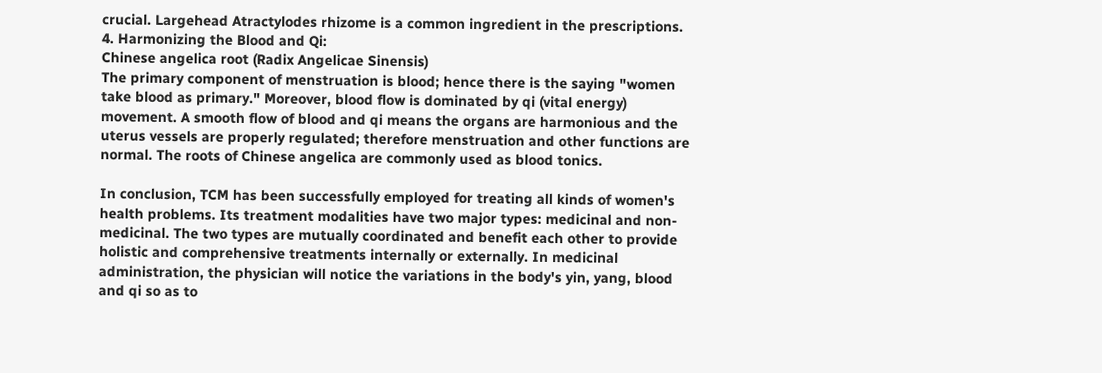crucial. Largehead Atractylodes rhizome is a common ingredient in the prescriptions.
4. Harmonizing the Blood and Qi:
Chinese angelica root (Radix Angelicae Sinensis)
The primary component of menstruation is blood; hence there is the saying "women take blood as primary." Moreover, blood flow is dominated by qi (vital energy) movement. A smooth flow of blood and qi means the organs are harmonious and the uterus vessels are properly regulated; therefore menstruation and other functions are normal. The roots of Chinese angelica are commonly used as blood tonics.

In conclusion, TCM has been successfully employed for treating all kinds of women's health problems. Its treatment modalities have two major types: medicinal and non-medicinal. The two types are mutually coordinated and benefit each other to provide holistic and comprehensive treatments internally or externally. In medicinal administration, the physician will notice the variations in the body's yin, yang, blood and qi so as to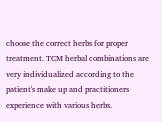choose the correct herbs for proper treatment. TCM herbal combinations are very individualized according to the patient's make up and practitioners experience with various herbs.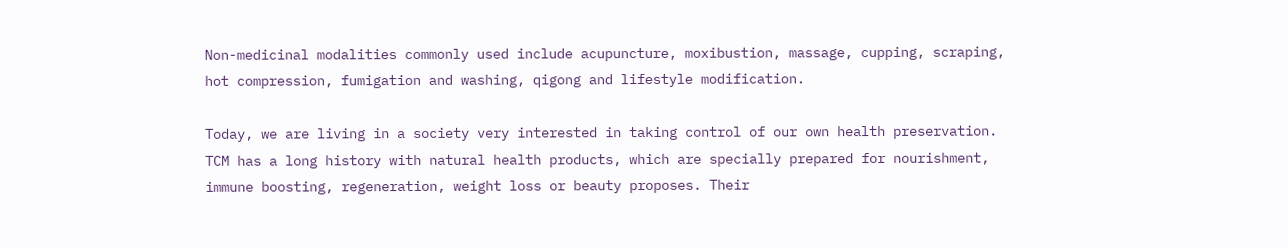Non-medicinal modalities commonly used include acupuncture, moxibustion, massage, cupping, scraping, hot compression, fumigation and washing, qigong and lifestyle modification.

Today, we are living in a society very interested in taking control of our own health preservation. TCM has a long history with natural health products, which are specially prepared for nourishment, immune boosting, regeneration, weight loss or beauty proposes. Their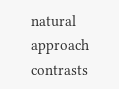natural approach contrasts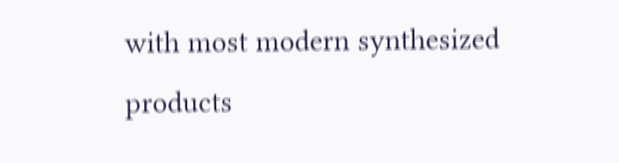with most modern synthesized products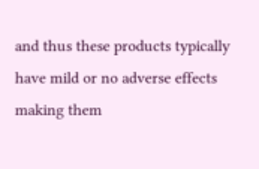and thus these products typically have mild or no adverse effects making them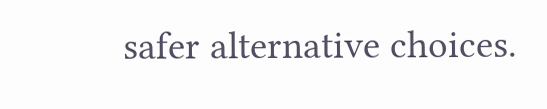safer alternative choices.